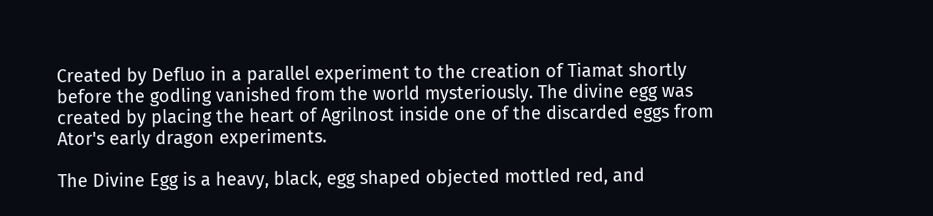Created by Defluo in a parallel experiment to the creation of Tiamat shortly before the godling vanished from the world mysteriously. The divine egg was created by placing the heart of Agrilnost inside one of the discarded eggs from Ator's early dragon experiments.

The Divine Egg is a heavy, black, egg shaped objected mottled red, and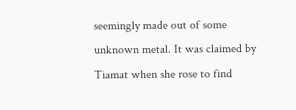seemingly made out of some unknown metal. It was claimed by Tiamat when she rose to find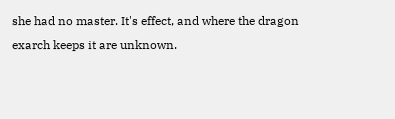she had no master. It's effect, and where the dragon exarch keeps it are unknown.